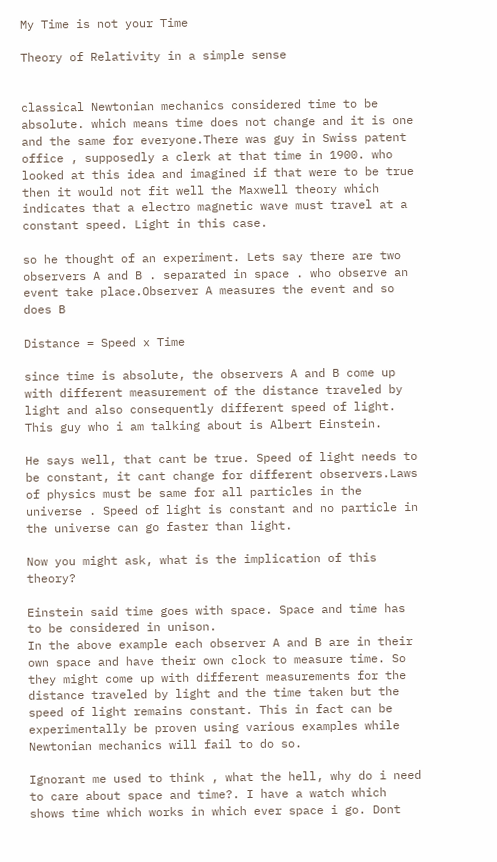My Time is not your Time

Theory of Relativity in a simple sense


classical Newtonian mechanics considered time to be absolute. which means time does not change and it is one and the same for everyone.There was guy in Swiss patent office , supposedly a clerk at that time in 1900. who looked at this idea and imagined if that were to be true then it would not fit well the Maxwell theory which indicates that a electro magnetic wave must travel at a constant speed. Light in this case.

so he thought of an experiment. Lets say there are two observers A and B . separated in space . who observe an event take place.Observer A measures the event and so does B

Distance = Speed x Time

since time is absolute, the observers A and B come up with different measurement of the distance traveled by light and also consequently different speed of light. This guy who i am talking about is Albert Einstein.

He says well, that cant be true. Speed of light needs to be constant, it cant change for different observers.Laws of physics must be same for all particles in the universe . Speed of light is constant and no particle in the universe can go faster than light.

Now you might ask, what is the implication of this theory?

Einstein said time goes with space. Space and time has to be considered in unison.
In the above example each observer A and B are in their own space and have their own clock to measure time. So they might come up with different measurements for the distance traveled by light and the time taken but the speed of light remains constant. This in fact can be experimentally be proven using various examples while Newtonian mechanics will fail to do so.

Ignorant me used to think , what the hell, why do i need to care about space and time?. I have a watch which shows time which works in which ever space i go. Dont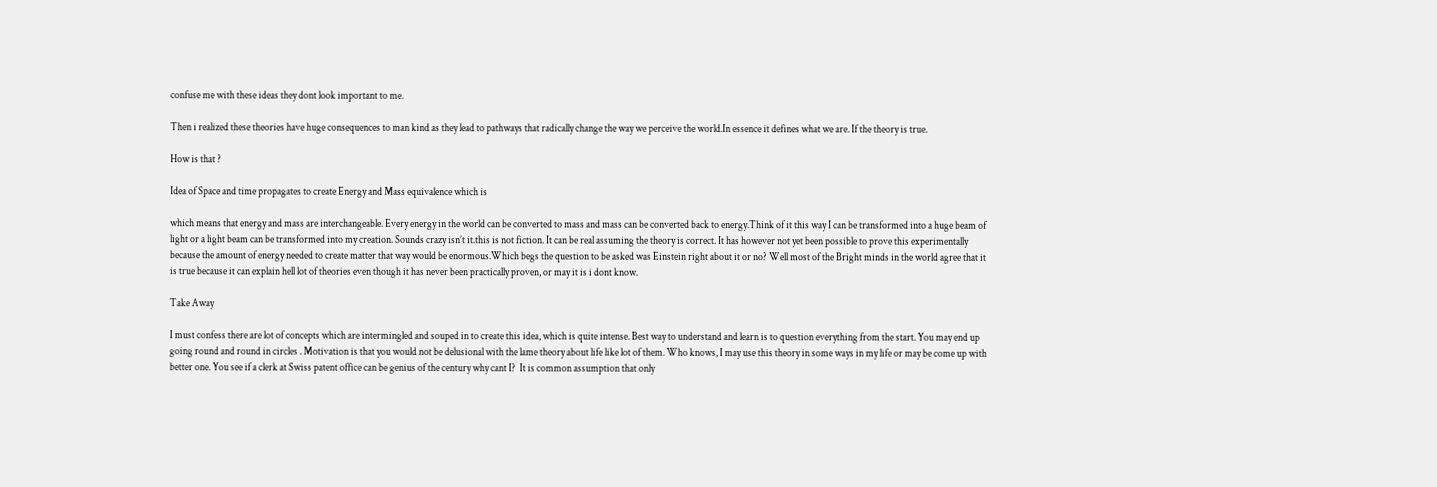confuse me with these ideas they dont look important to me.

Then i realized these theories have huge consequences to man kind as they lead to pathways that radically change the way we perceive the world.In essence it defines what we are. If the theory is true.

How is that ?

Idea of Space and time propagates to create Energy and Mass equivalence which is

which means that energy and mass are interchangeable. Every energy in the world can be converted to mass and mass can be converted back to energy.Think of it this way I can be transformed into a huge beam of light or a light beam can be transformed into my creation. Sounds crazy isn’t it.this is not fiction. It can be real assuming the theory is correct. It has however not yet been possible to prove this experimentally because the amount of energy needed to create matter that way would be enormous.Which begs the question to be asked was Einstein right about it or no? Well most of the Bright minds in the world agree that it is true because it can explain hell lot of theories even though it has never been practically proven, or may it is i dont know.

Take Away

I must confess there are lot of concepts which are intermingled and souped in to create this idea, which is quite intense. Best way to understand and learn is to question everything from the start. You may end up going round and round in circles . Motivation is that you would not be delusional with the lame theory about life like lot of them. Who knows, I may use this theory in some ways in my life or may be come up with better one. You see if a clerk at Swiss patent office can be genius of the century why cant I?  It is common assumption that only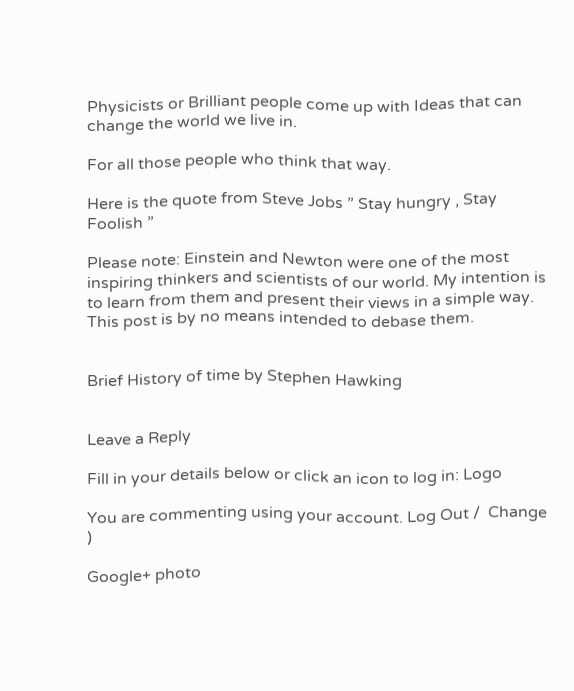Physicists or Brilliant people come up with Ideas that can change the world we live in.

For all those people who think that way.

Here is the quote from Steve Jobs ” Stay hungry , Stay Foolish ”

Please note: Einstein and Newton were one of the most inspiring thinkers and scientists of our world. My intention is to learn from them and present their views in a simple way. This post is by no means intended to debase them.


Brief History of time by Stephen Hawking


Leave a Reply

Fill in your details below or click an icon to log in: Logo

You are commenting using your account. Log Out /  Change )

Google+ photo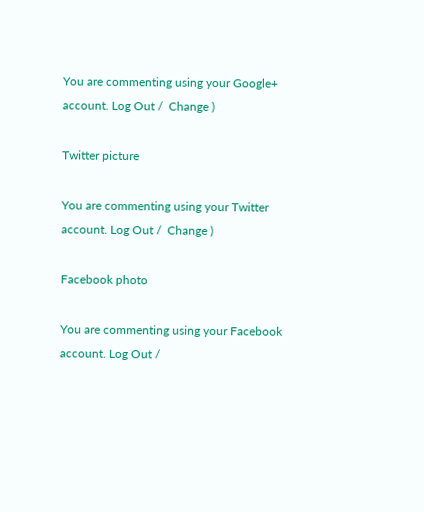You are commenting using your Google+ account. Log Out /  Change )

Twitter picture

You are commenting using your Twitter account. Log Out /  Change )

Facebook photo

You are commenting using your Facebook account. Log Out /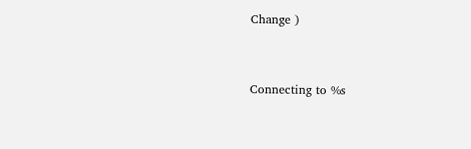Change )


Connecting to %s